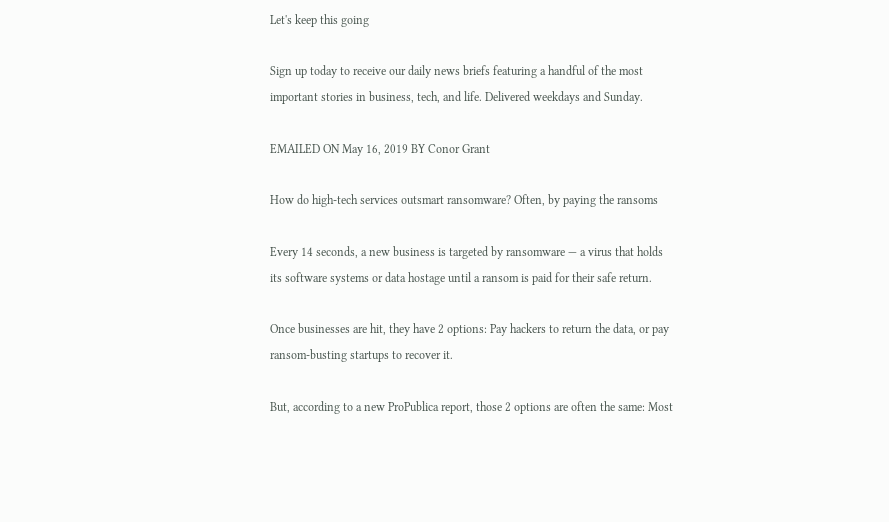Let's keep this going

Sign up today to receive our daily news briefs featuring a handful of the most important stories in business, tech, and life. Delivered weekdays and Sunday.

EMAILED ON May 16, 2019 BY Conor Grant

How do high-tech services outsmart ransomware? Often, by paying the ransoms

Every 14 seconds, a new business is targeted by ransomware — a virus that holds its software systems or data hostage until a ransom is paid for their safe return.

Once businesses are hit, they have 2 options: Pay hackers to return the data, or pay ransom-busting startups to recover it.

But, according to a new ProPublica report, those 2 options are often the same: Most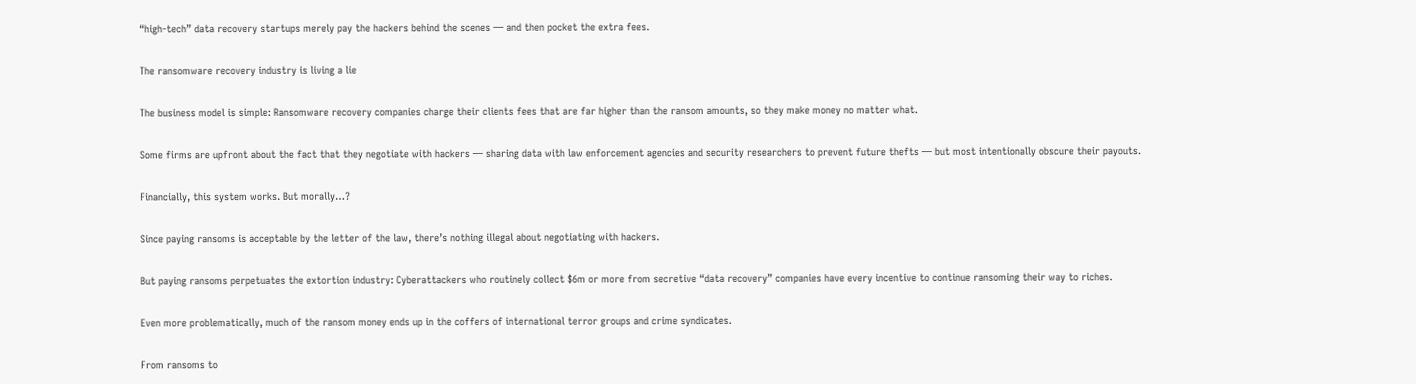“high-tech” data recovery startups merely pay the hackers behind the scenes — and then pocket the extra fees.

The ransomware recovery industry is living a lie

The business model is simple: Ransomware recovery companies charge their clients fees that are far higher than the ransom amounts, so they make money no matter what.

Some firms are upfront about the fact that they negotiate with hackers — sharing data with law enforcement agencies and security researchers to prevent future thefts — but most intentionally obscure their payouts.

Financially, this system works. But morally…?

Since paying ransoms is acceptable by the letter of the law, there’s nothing illegal about negotiating with hackers.

But paying ransoms perpetuates the extortion industry: Cyberattackers who routinely collect $6m or more from secretive “data recovery” companies have every incentive to continue ransoming their way to riches.

Even more problematically, much of the ransom money ends up in the coffers of international terror groups and crime syndicates.

From ransoms to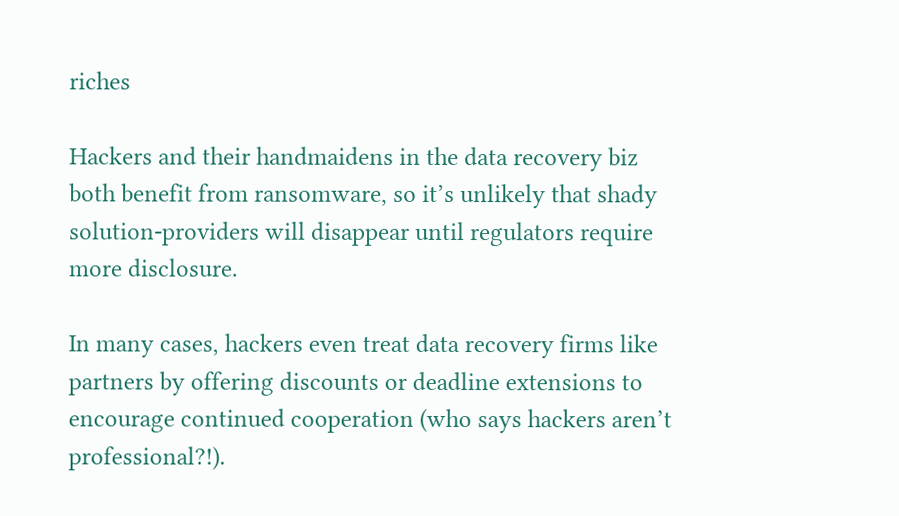riches

Hackers and their handmaidens in the data recovery biz both benefit from ransomware, so it’s unlikely that shady solution-providers will disappear until regulators require more disclosure.

In many cases, hackers even treat data recovery firms like partners by offering discounts or deadline extensions to encourage continued cooperation (who says hackers aren’t professional?!).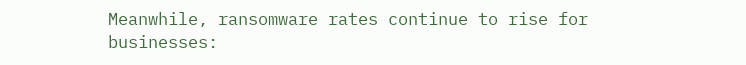Meanwhile, ransomware rates continue to rise for businesses: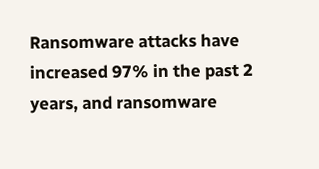Ransomware attacks have increased 97% in the past 2 years, and ransomware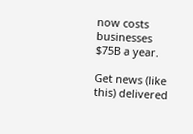now costs businesses $75B a year.

Get news (like this) delivered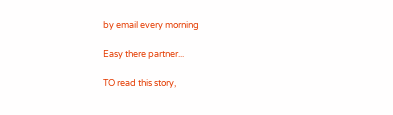by email every morning

Easy there partner...

TO read this story,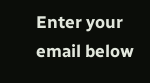Enter your email below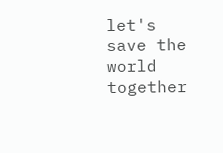let's save the world together